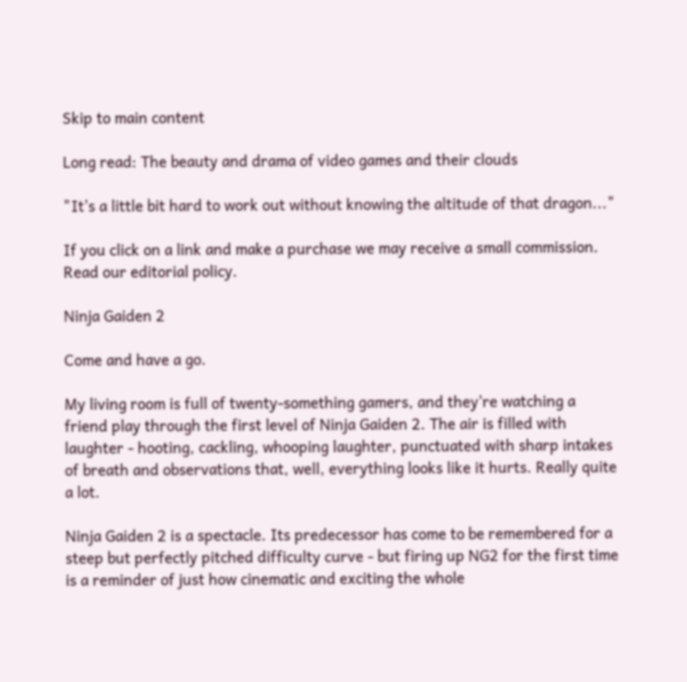Skip to main content

Long read: The beauty and drama of video games and their clouds

"It's a little bit hard to work out without knowing the altitude of that dragon..."

If you click on a link and make a purchase we may receive a small commission. Read our editorial policy.

Ninja Gaiden 2

Come and have a go.

My living room is full of twenty-something gamers, and they're watching a friend play through the first level of Ninja Gaiden 2. The air is filled with laughter - hooting, cackling, whooping laughter, punctuated with sharp intakes of breath and observations that, well, everything looks like it hurts. Really quite a lot.

Ninja Gaiden 2 is a spectacle. Its predecessor has come to be remembered for a steep but perfectly pitched difficulty curve - but firing up NG2 for the first time is a reminder of just how cinematic and exciting the whole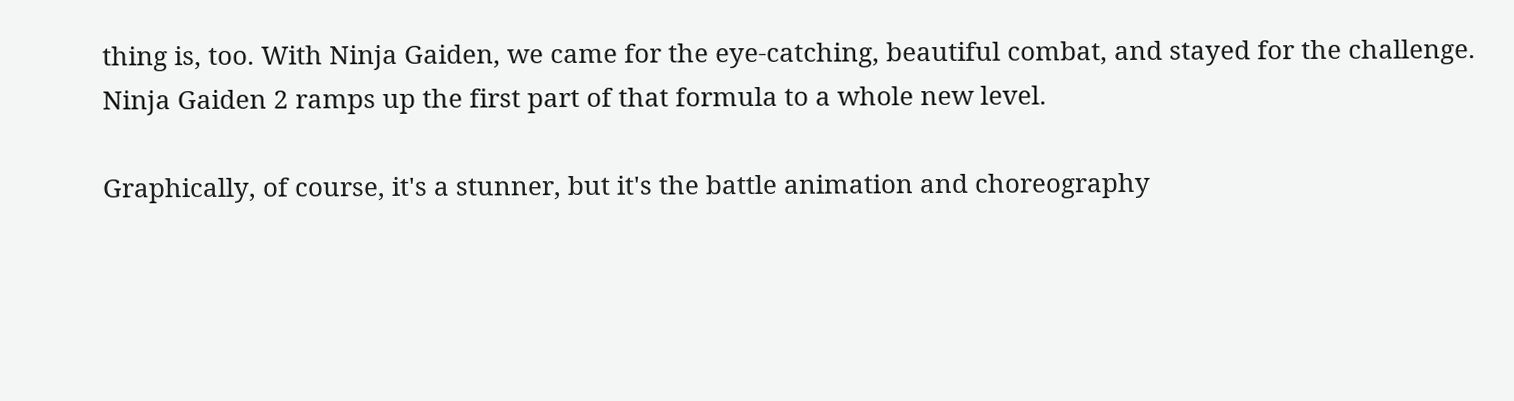thing is, too. With Ninja Gaiden, we came for the eye-catching, beautiful combat, and stayed for the challenge. Ninja Gaiden 2 ramps up the first part of that formula to a whole new level.

Graphically, of course, it's a stunner, but it's the battle animation and choreography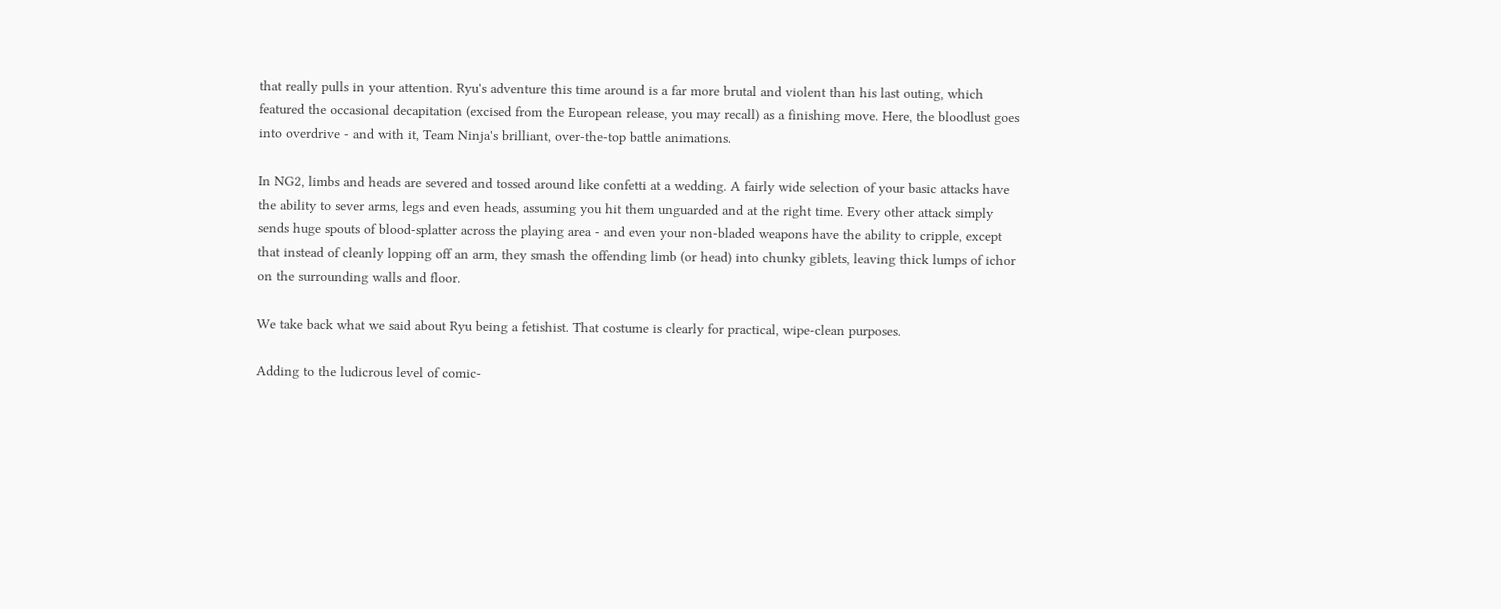that really pulls in your attention. Ryu's adventure this time around is a far more brutal and violent than his last outing, which featured the occasional decapitation (excised from the European release, you may recall) as a finishing move. Here, the bloodlust goes into overdrive - and with it, Team Ninja's brilliant, over-the-top battle animations.

In NG2, limbs and heads are severed and tossed around like confetti at a wedding. A fairly wide selection of your basic attacks have the ability to sever arms, legs and even heads, assuming you hit them unguarded and at the right time. Every other attack simply sends huge spouts of blood-splatter across the playing area - and even your non-bladed weapons have the ability to cripple, except that instead of cleanly lopping off an arm, they smash the offending limb (or head) into chunky giblets, leaving thick lumps of ichor on the surrounding walls and floor.

We take back what we said about Ryu being a fetishist. That costume is clearly for practical, wipe-clean purposes.

Adding to the ludicrous level of comic-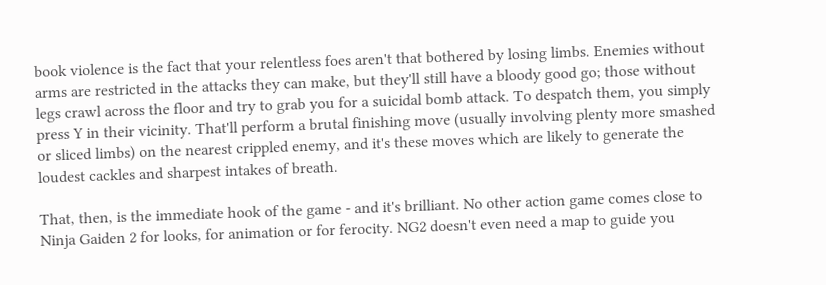book violence is the fact that your relentless foes aren't that bothered by losing limbs. Enemies without arms are restricted in the attacks they can make, but they'll still have a bloody good go; those without legs crawl across the floor and try to grab you for a suicidal bomb attack. To despatch them, you simply press Y in their vicinity. That'll perform a brutal finishing move (usually involving plenty more smashed or sliced limbs) on the nearest crippled enemy, and it's these moves which are likely to generate the loudest cackles and sharpest intakes of breath.

That, then, is the immediate hook of the game - and it's brilliant. No other action game comes close to Ninja Gaiden 2 for looks, for animation or for ferocity. NG2 doesn't even need a map to guide you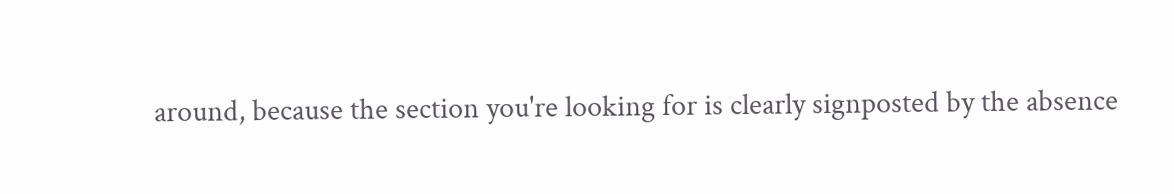around, because the section you're looking for is clearly signposted by the absence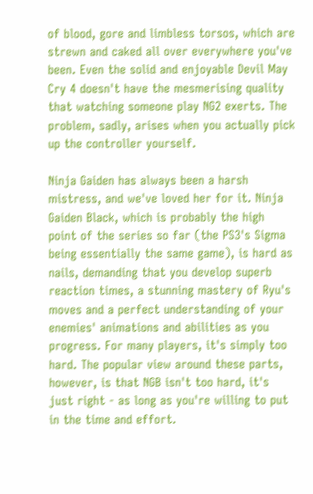of blood, gore and limbless torsos, which are strewn and caked all over everywhere you've been. Even the solid and enjoyable Devil May Cry 4 doesn't have the mesmerising quality that watching someone play NG2 exerts. The problem, sadly, arises when you actually pick up the controller yourself.

Ninja Gaiden has always been a harsh mistress, and we've loved her for it. Ninja Gaiden Black, which is probably the high point of the series so far (the PS3's Sigma being essentially the same game), is hard as nails, demanding that you develop superb reaction times, a stunning mastery of Ryu's moves and a perfect understanding of your enemies' animations and abilities as you progress. For many players, it's simply too hard. The popular view around these parts, however, is that NGB isn't too hard, it's just right - as long as you're willing to put in the time and effort.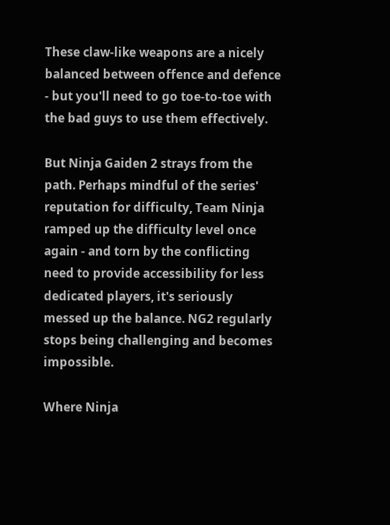These claw-like weapons are a nicely balanced between offence and defence - but you'll need to go toe-to-toe with the bad guys to use them effectively.

But Ninja Gaiden 2 strays from the path. Perhaps mindful of the series' reputation for difficulty, Team Ninja ramped up the difficulty level once again - and torn by the conflicting need to provide accessibility for less dedicated players, it's seriously messed up the balance. NG2 regularly stops being challenging and becomes impossible.

Where Ninja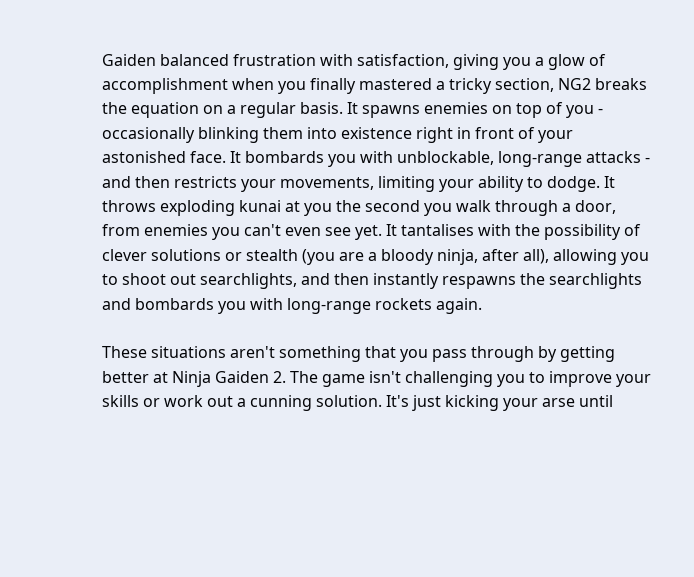Gaiden balanced frustration with satisfaction, giving you a glow of accomplishment when you finally mastered a tricky section, NG2 breaks the equation on a regular basis. It spawns enemies on top of you - occasionally blinking them into existence right in front of your astonished face. It bombards you with unblockable, long-range attacks - and then restricts your movements, limiting your ability to dodge. It throws exploding kunai at you the second you walk through a door, from enemies you can't even see yet. It tantalises with the possibility of clever solutions or stealth (you are a bloody ninja, after all), allowing you to shoot out searchlights, and then instantly respawns the searchlights and bombards you with long-range rockets again.

These situations aren't something that you pass through by getting better at Ninja Gaiden 2. The game isn't challenging you to improve your skills or work out a cunning solution. It's just kicking your arse until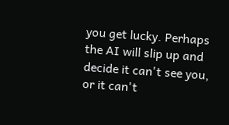you get lucky. Perhaps the AI will slip up and decide it can't see you, or it can't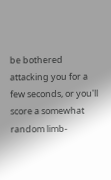be bothered attacking you for a few seconds, or you'll score a somewhat random limb-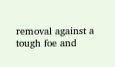removal against a tough foe and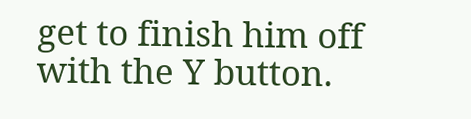get to finish him off with the Y button.